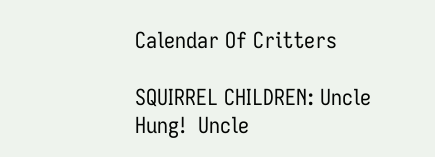Calendar Of Critters

SQUIRREL CHILDREN: Uncle Hung!  Uncle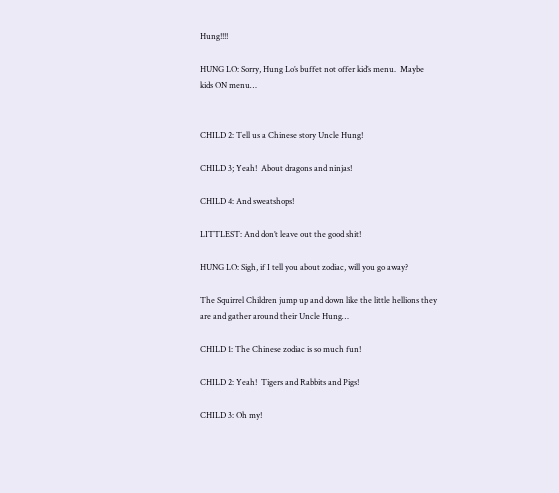Hung!!!!

HUNG LO: Sorry, Hung Lo’s buffet not offer kid’s menu.  Maybe kids ON menu…


CHILD 2: Tell us a Chinese story Uncle Hung!

CHILD 3; Yeah!  About dragons and ninjas!

CHILD 4: And sweatshops!

LITTLEST: And don’t leave out the good shit!

HUNG LO: Sigh, if I tell you about zodiac, will you go away?

The Squirrel Children jump up and down like the little hellions they are and gather around their Uncle Hung…

CHILD 1: The Chinese zodiac is so much fun!

CHILD 2: Yeah!  Tigers and Rabbits and Pigs!

CHILD 3: Oh my!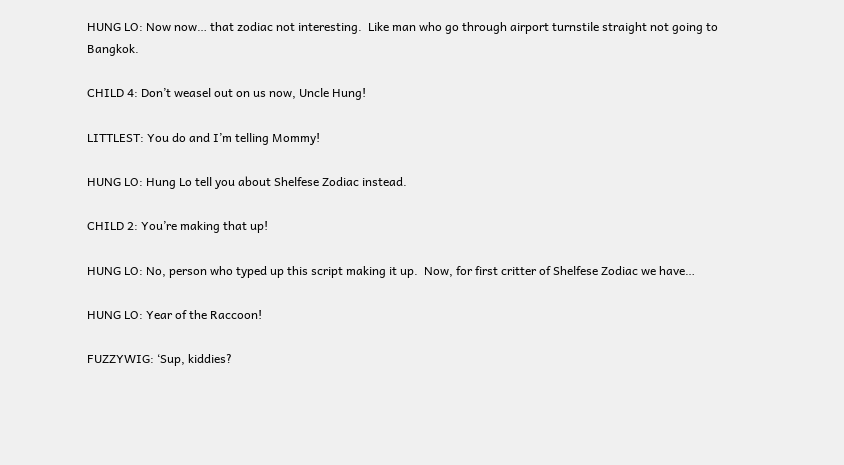HUNG LO: Now now… that zodiac not interesting.  Like man who go through airport turnstile straight not going to Bangkok.

CHILD 4: Don’t weasel out on us now, Uncle Hung!

LITTLEST: You do and I’m telling Mommy!

HUNG LO: Hung Lo tell you about Shelfese Zodiac instead.

CHILD 2: You’re making that up!

HUNG LO: No, person who typed up this script making it up.  Now, for first critter of Shelfese Zodiac we have…

HUNG LO: Year of the Raccoon!

FUZZYWIG: ‘Sup, kiddies?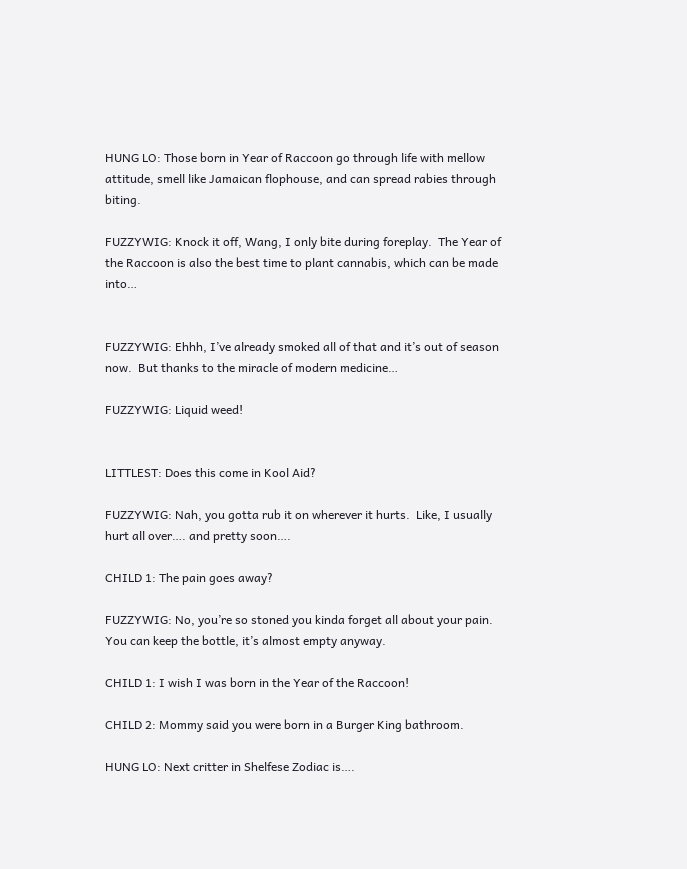HUNG LO: Those born in Year of Raccoon go through life with mellow attitude, smell like Jamaican flophouse, and can spread rabies through biting.

FUZZYWIG: Knock it off, Wang, I only bite during foreplay.  The Year of the Raccoon is also the best time to plant cannabis, which can be made into…


FUZZYWIG: Ehhh, I’ve already smoked all of that and it’s out of season now.  But thanks to the miracle of modern medicine…

FUZZYWIG: Liquid weed!


LITTLEST: Does this come in Kool Aid?

FUZZYWIG: Nah, you gotta rub it on wherever it hurts.  Like, I usually hurt all over…. and pretty soon….

CHILD 1: The pain goes away?

FUZZYWIG: No, you’re so stoned you kinda forget all about your pain.  You can keep the bottle, it’s almost empty anyway.

CHILD 1: I wish I was born in the Year of the Raccoon!

CHILD 2: Mommy said you were born in a Burger King bathroom.

HUNG LO: Next critter in Shelfese Zodiac is….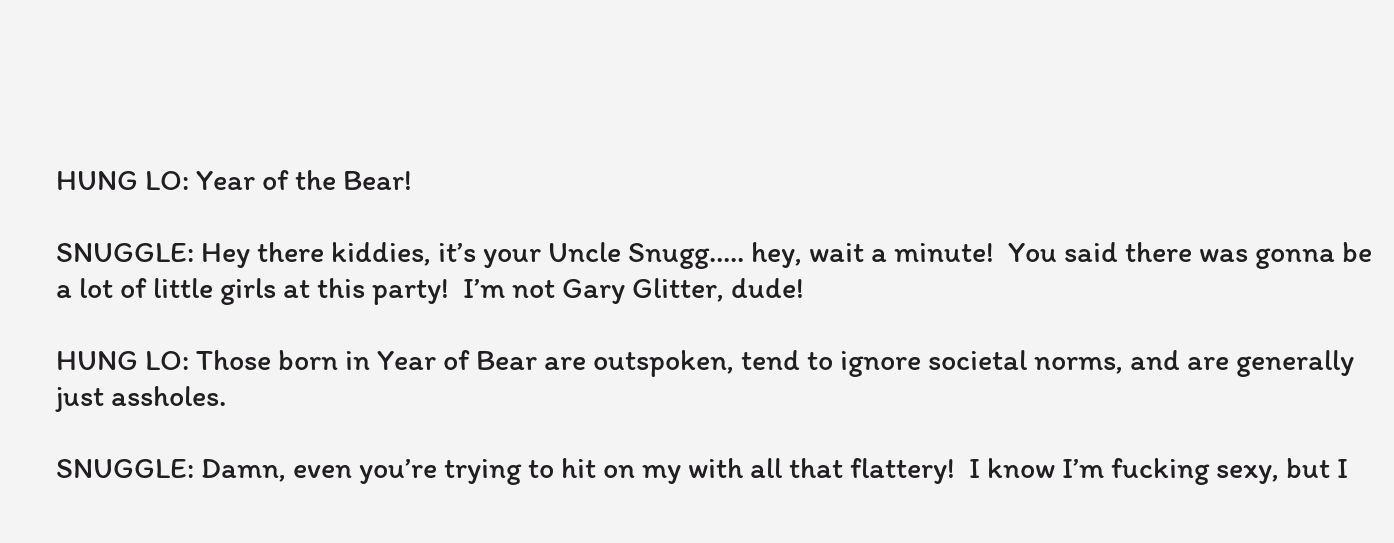HUNG LO: Year of the Bear!

SNUGGLE: Hey there kiddies, it’s your Uncle Snugg….. hey, wait a minute!  You said there was gonna be a lot of little girls at this party!  I’m not Gary Glitter, dude!

HUNG LO: Those born in Year of Bear are outspoken, tend to ignore societal norms, and are generally just assholes.

SNUGGLE: Damn, even you’re trying to hit on my with all that flattery!  I know I’m fucking sexy, but I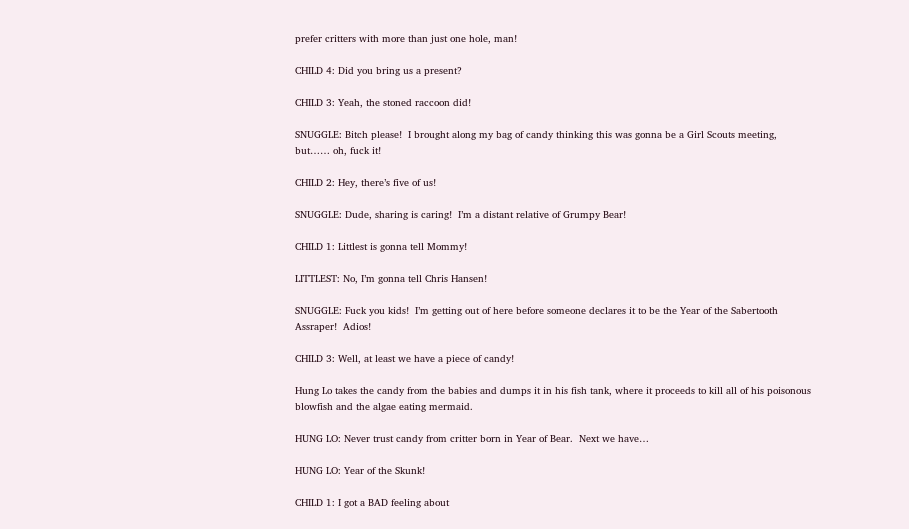prefer critters with more than just one hole, man!

CHILD 4: Did you bring us a present?

CHILD 3: Yeah, the stoned raccoon did!

SNUGGLE: Bitch please!  I brought along my bag of candy thinking this was gonna be a Girl Scouts meeting, but…… oh, fuck it!

CHILD 2: Hey, there’s five of us!

SNUGGLE: Dude, sharing is caring!  I’m a distant relative of Grumpy Bear!

CHILD 1: Littlest is gonna tell Mommy!

LITTLEST: No, I’m gonna tell Chris Hansen!

SNUGGLE: Fuck you kids!  I’m getting out of here before someone declares it to be the Year of the Sabertooth Assraper!  Adios!

CHILD 3: Well, at least we have a piece of candy!

Hung Lo takes the candy from the babies and dumps it in his fish tank, where it proceeds to kill all of his poisonous blowfish and the algae eating mermaid.

HUNG LO: Never trust candy from critter born in Year of Bear.  Next we have…

HUNG LO: Year of the Skunk!

CHILD 1: I got a BAD feeling about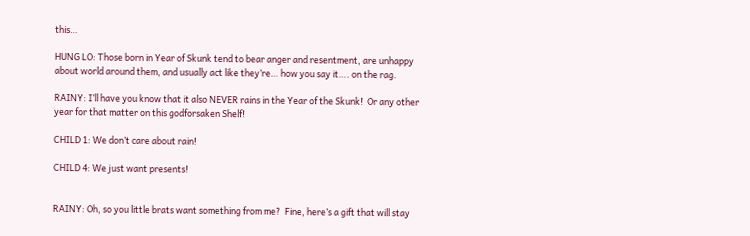this…

HUNG LO: Those born in Year of Skunk tend to bear anger and resentment, are unhappy about world around them, and usually act like they’re… how you say it…. on the rag.

RAINY: I’ll have you know that it also NEVER rains in the Year of the Skunk!  Or any other year for that matter on this godforsaken Shelf!

CHILD 1: We don’t care about rain!

CHILD 4: We just want presents!


RAINY: Oh, so you little brats want something from me?  Fine, here’s a gift that will stay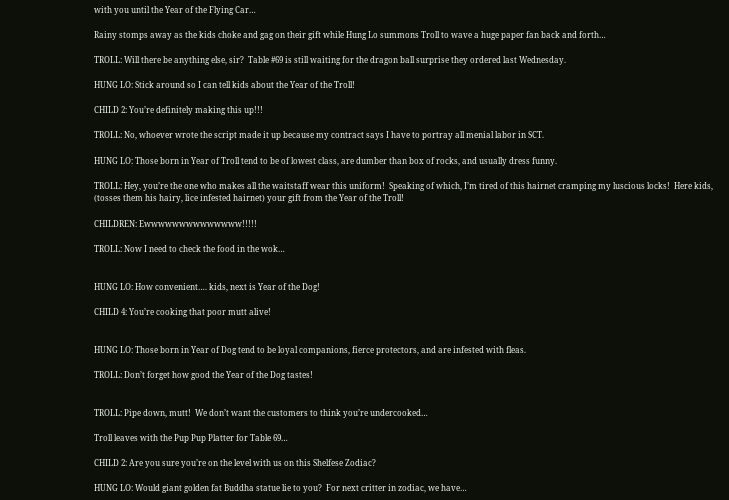with you until the Year of the Flying Car…

Rainy stomps away as the kids choke and gag on their gift while Hung Lo summons Troll to wave a huge paper fan back and forth…

TROLL: Will there be anything else, sir?  Table #69 is still waiting for the dragon ball surprise they ordered last Wednesday.

HUNG LO: Stick around so I can tell kids about the Year of the Troll!

CHILD 2: You’re definitely making this up!!!

TROLL: No, whoever wrote the script made it up because my contract says I have to portray all menial labor in SCT.

HUNG LO: Those born in Year of Troll tend to be of lowest class, are dumber than box of rocks, and usually dress funny.

TROLL: Hey, you’re the one who makes all the waitstaff wear this uniform!  Speaking of which, I’m tired of this hairnet cramping my luscious locks!  Here kids, (tosses them his hairy, lice infested hairnet) your gift from the Year of the Troll!

CHILDREN: Ewwwwwwwwwwwwww!!!!!

TROLL: Now I need to check the food in the wok…


HUNG LO: How convenient…. kids, next is Year of the Dog!

CHILD 4: You’re cooking that poor mutt alive!


HUNG LO: Those born in Year of Dog tend to be loyal companions, fierce protectors, and are infested with fleas.

TROLL: Don’t forget how good the Year of the Dog tastes!


TROLL: Pipe down, mutt!  We don’t want the customers to think you’re undercooked…

Troll leaves with the Pup Pup Platter for Table 69…

CHILD 2: Are you sure you’re on the level with us on this Shelfese Zodiac?

HUNG LO: Would giant golden fat Buddha statue lie to you?  For next critter in zodiac, we have…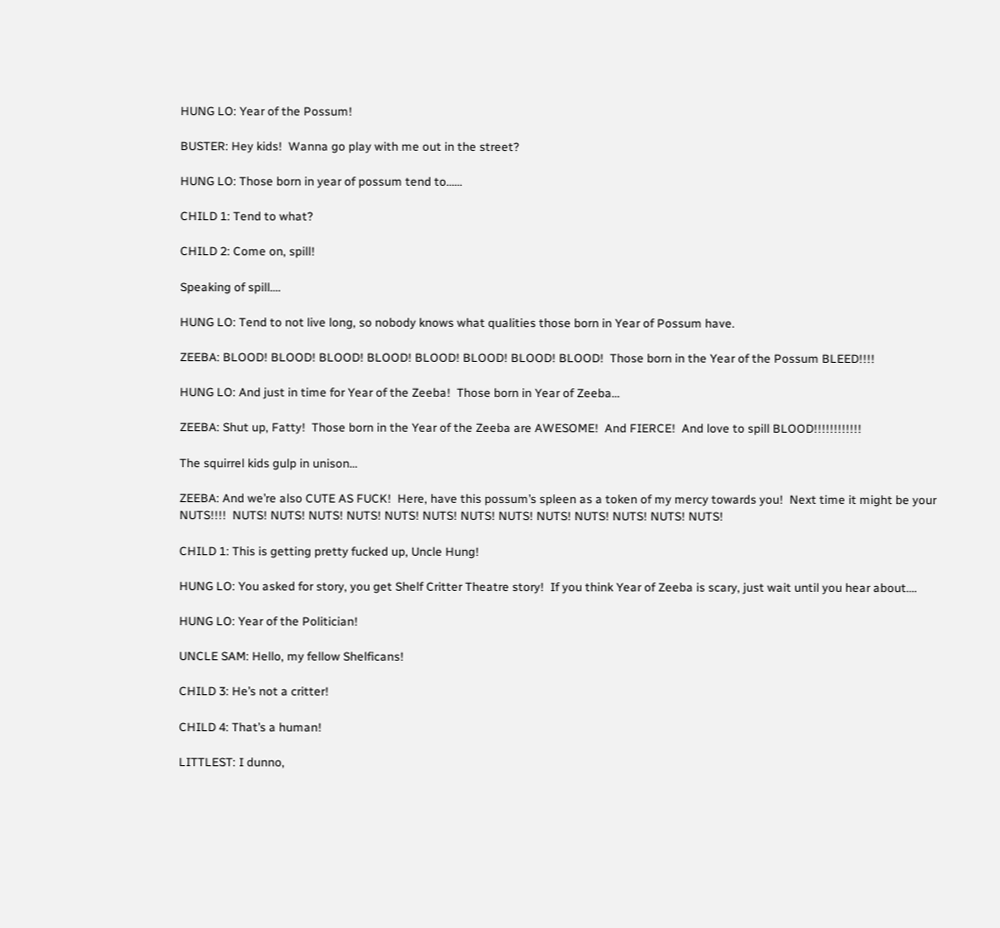HUNG LO: Year of the Possum!

BUSTER: Hey kids!  Wanna go play with me out in the street?

HUNG LO: Those born in year of possum tend to……

CHILD 1: Tend to what?

CHILD 2: Come on, spill!

Speaking of spill….

HUNG LO: Tend to not live long, so nobody knows what qualities those born in Year of Possum have.

ZEEBA: BLOOD! BLOOD! BLOOD! BLOOD! BLOOD! BLOOD! BLOOD! BLOOD!  Those born in the Year of the Possum BLEED!!!!

HUNG LO: And just in time for Year of the Zeeba!  Those born in Year of Zeeba…

ZEEBA: Shut up, Fatty!  Those born in the Year of the Zeeba are AWESOME!  And FIERCE!  And love to spill BLOOD!!!!!!!!!!!!

The squirrel kids gulp in unison…

ZEEBA: And we’re also CUTE AS FUCK!  Here, have this possum’s spleen as a token of my mercy towards you!  Next time it might be your NUTS!!!!  NUTS! NUTS! NUTS! NUTS! NUTS! NUTS! NUTS! NUTS! NUTS! NUTS! NUTS! NUTS! NUTS!

CHILD 1: This is getting pretty fucked up, Uncle Hung!

HUNG LO: You asked for story, you get Shelf Critter Theatre story!  If you think Year of Zeeba is scary, just wait until you hear about….

HUNG LO: Year of the Politician!

UNCLE SAM: Hello, my fellow Shelficans!

CHILD 3: He’s not a critter!

CHILD 4: That’s a human!

LITTLEST: I dunno,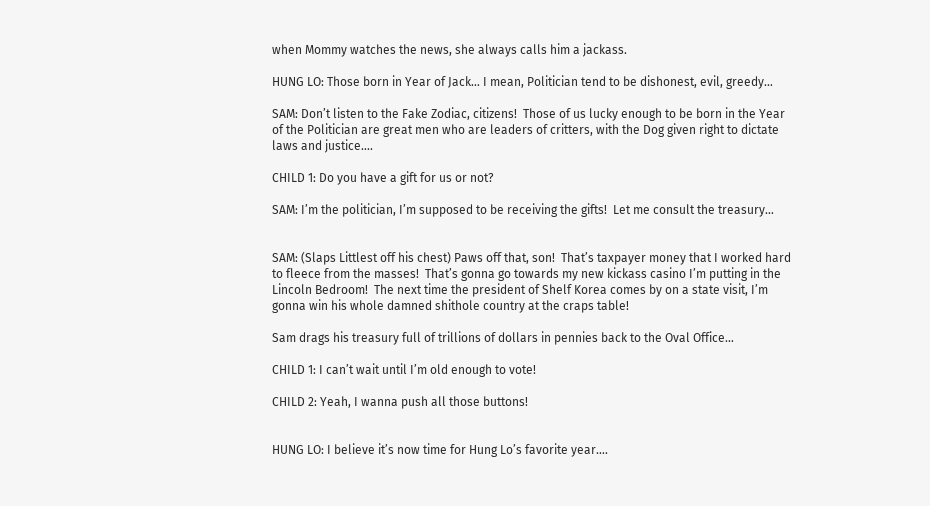when Mommy watches the news, she always calls him a jackass.

HUNG LO: Those born in Year of Jack… I mean, Politician tend to be dishonest, evil, greedy…

SAM: Don’t listen to the Fake Zodiac, citizens!  Those of us lucky enough to be born in the Year of the Politician are great men who are leaders of critters, with the Dog given right to dictate laws and justice….

CHILD 1: Do you have a gift for us or not?

SAM: I’m the politician, I’m supposed to be receiving the gifts!  Let me consult the treasury…


SAM: (Slaps Littlest off his chest) Paws off that, son!  That’s taxpayer money that I worked hard to fleece from the masses!  That’s gonna go towards my new kickass casino I’m putting in the Lincoln Bedroom!  The next time the president of Shelf Korea comes by on a state visit, I’m gonna win his whole damned shithole country at the craps table!

Sam drags his treasury full of trillions of dollars in pennies back to the Oval Office…

CHILD 1: I can’t wait until I’m old enough to vote!

CHILD 2: Yeah, I wanna push all those buttons!


HUNG LO: I believe it’s now time for Hung Lo’s favorite year….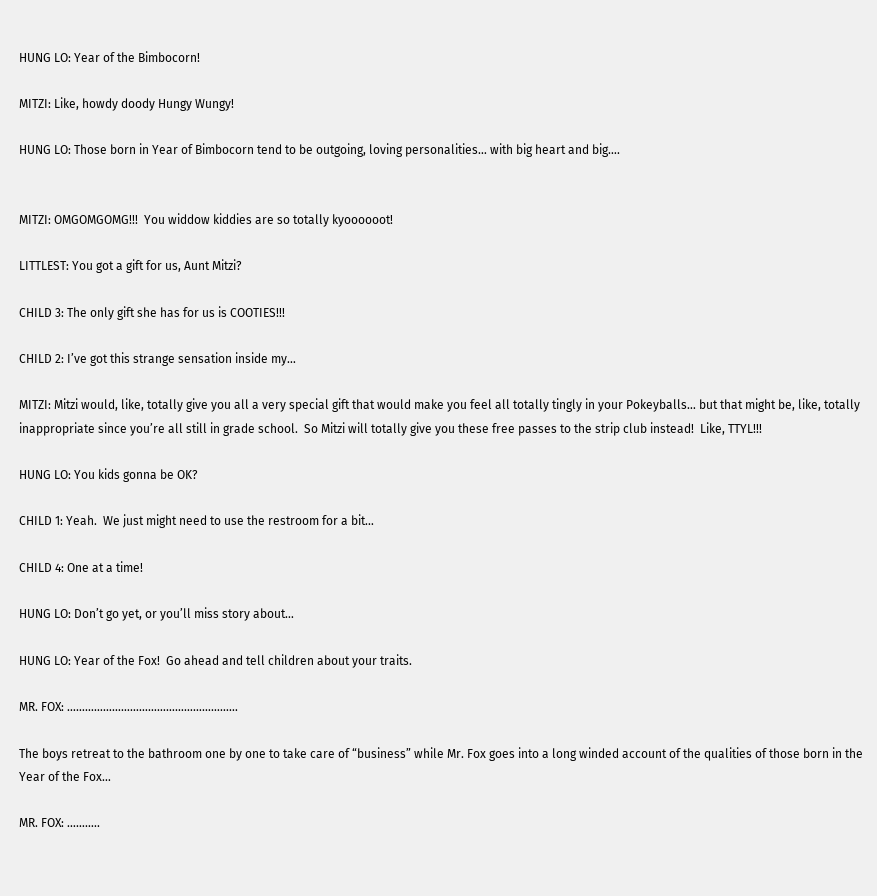HUNG LO: Year of the Bimbocorn!

MITZI: Like, howdy doody Hungy Wungy!

HUNG LO: Those born in Year of Bimbocorn tend to be outgoing, loving personalities… with big heart and big….


MITZI: OMGOMGOMG!!!  You widdow kiddies are so totally kyoooooot!

LITTLEST: You got a gift for us, Aunt Mitzi?

CHILD 3: The only gift she has for us is COOTIES!!!

CHILD 2: I’ve got this strange sensation inside my…

MITZI: Mitzi would, like, totally give you all a very special gift that would make you feel all totally tingly in your Pokeyballs… but that might be, like, totally inappropriate since you’re all still in grade school.  So Mitzi will totally give you these free passes to the strip club instead!  Like, TTYL!!!

HUNG LO: You kids gonna be OK?

CHILD 1: Yeah.  We just might need to use the restroom for a bit…

CHILD 4: One at a time!

HUNG LO: Don’t go yet, or you’ll miss story about…

HUNG LO: Year of the Fox!  Go ahead and tell children about your traits.

MR. FOX: …………………………………………………

The boys retreat to the bathroom one by one to take care of “business” while Mr. Fox goes into a long winded account of the qualities of those born in the Year of the Fox…

MR. FOX: ………..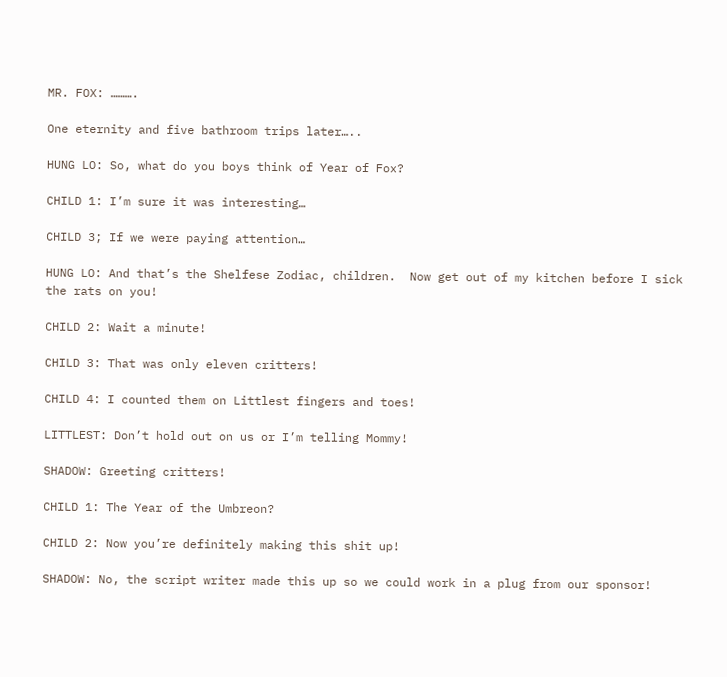MR. FOX: ……….

One eternity and five bathroom trips later…..

HUNG LO: So, what do you boys think of Year of Fox?

CHILD 1: I’m sure it was interesting…

CHILD 3; If we were paying attention…

HUNG LO: And that’s the Shelfese Zodiac, children.  Now get out of my kitchen before I sick the rats on you!

CHILD 2: Wait a minute!

CHILD 3: That was only eleven critters!

CHILD 4: I counted them on Littlest fingers and toes!

LITTLEST: Don’t hold out on us or I’m telling Mommy!

SHADOW: Greeting critters!

CHILD 1: The Year of the Umbreon?

CHILD 2: Now you’re definitely making this shit up!

SHADOW: No, the script writer made this up so we could work in a plug from our sponsor!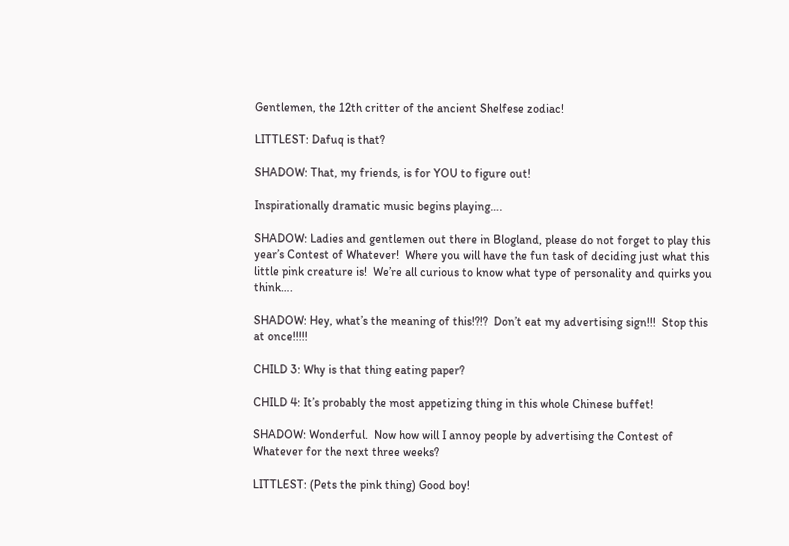Gentlemen, the 12th critter of the ancient Shelfese zodiac!

LITTLEST: Dafuq is that?

SHADOW: That, my friends, is for YOU to figure out!

Inspirationally dramatic music begins playing….

SHADOW: Ladies and gentlemen out there in Blogland, please do not forget to play this year’s Contest of Whatever!  Where you will have the fun task of deciding just what this little pink creature is!  We’re all curious to know what type of personality and quirks you think….

SHADOW: Hey, what’s the meaning of this!?!?  Don’t eat my advertising sign!!!  Stop this at once!!!!!

CHILD 3: Why is that thing eating paper?

CHILD 4: It’s probably the most appetizing thing in this whole Chinese buffet!

SHADOW: Wonderful.  Now how will I annoy people by advertising the Contest of Whatever for the next three weeks?

LITTLEST: (Pets the pink thing) Good boy!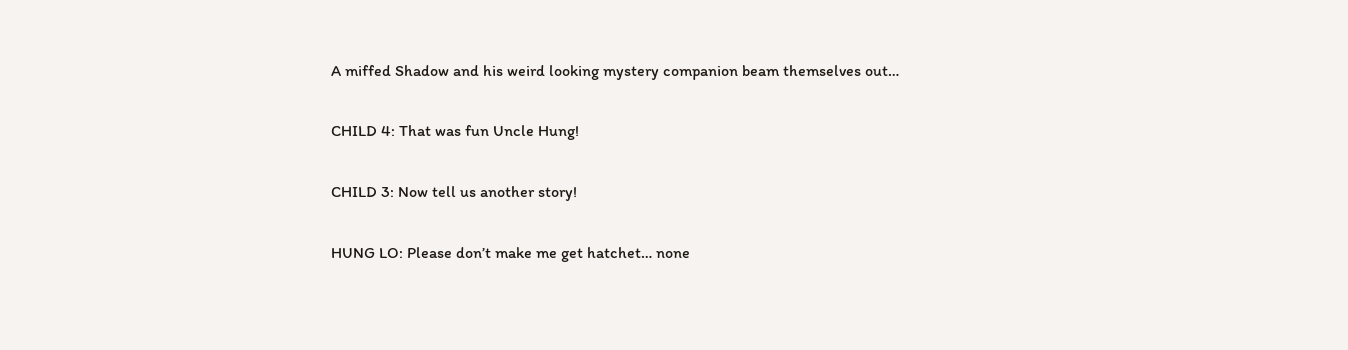A miffed Shadow and his weird looking mystery companion beam themselves out…

CHILD 4: That was fun Uncle Hung!

CHILD 3: Now tell us another story!

HUNG LO: Please don’t make me get hatchet… none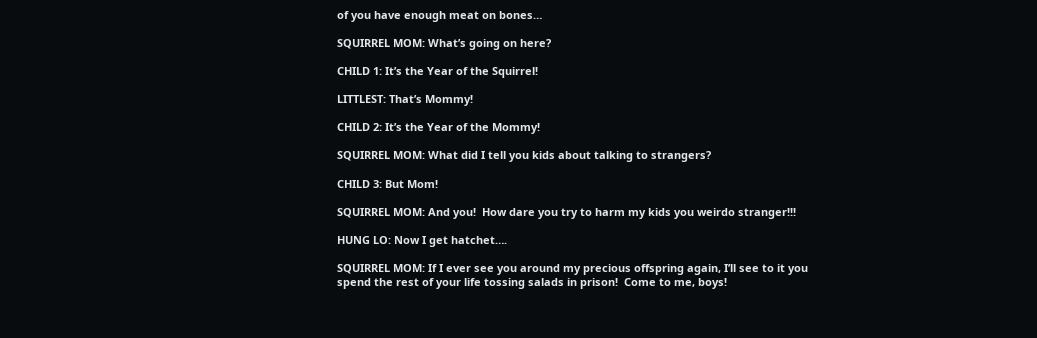of you have enough meat on bones…

SQUIRREL MOM: What’s going on here?

CHILD 1: It’s the Year of the Squirrel!

LITTLEST: That’s Mommy!

CHILD 2: It’s the Year of the Mommy!

SQUIRREL MOM: What did I tell you kids about talking to strangers?

CHILD 3: But Mom!

SQUIRREL MOM: And you!  How dare you try to harm my kids you weirdo stranger!!!

HUNG LO: Now I get hatchet….

SQUIRREL MOM: If I ever see you around my precious offspring again, I’ll see to it you spend the rest of your life tossing salads in prison!  Come to me, boys!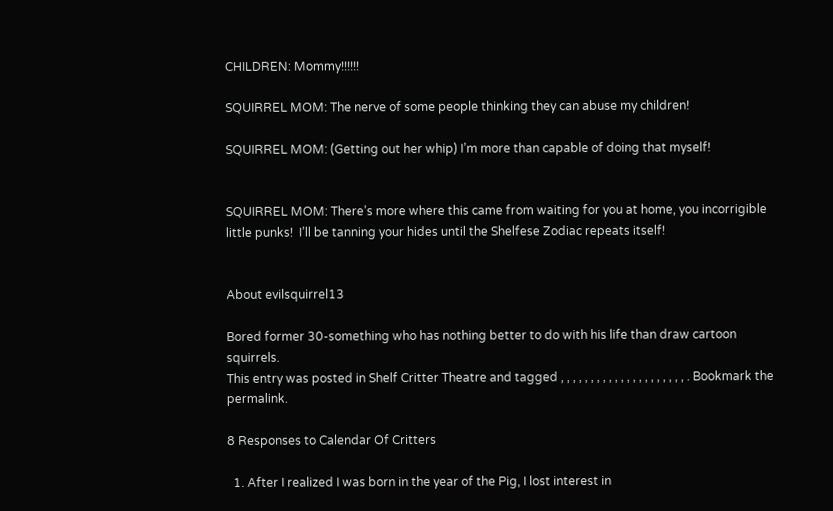CHILDREN: Mommy!!!!!!

SQUIRREL MOM: The nerve of some people thinking they can abuse my children!

SQUIRREL MOM: (Getting out her whip) I’m more than capable of doing that myself!


SQUIRREL MOM: There’s more where this came from waiting for you at home, you incorrigible little punks!  I’ll be tanning your hides until the Shelfese Zodiac repeats itself!


About evilsquirrel13

Bored former 30-something who has nothing better to do with his life than draw cartoon squirrels.
This entry was posted in Shelf Critter Theatre and tagged , , , , , , , , , , , , , , , , , , , , , . Bookmark the permalink.

8 Responses to Calendar Of Critters

  1. After I realized I was born in the year of the Pig, I lost interest in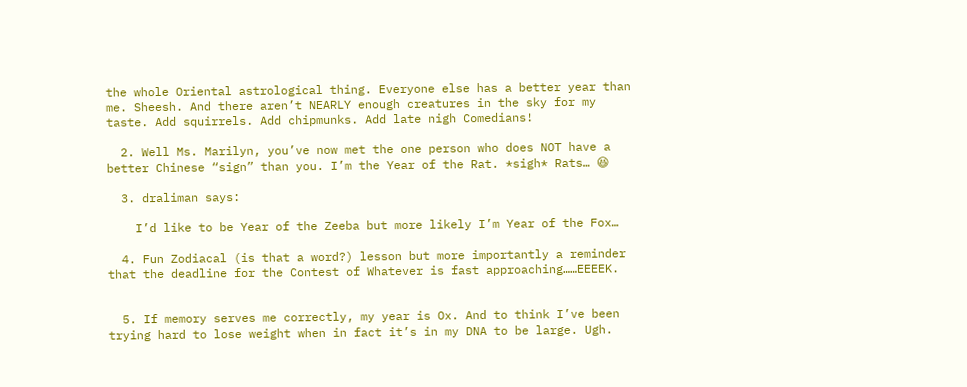the whole Oriental astrological thing. Everyone else has a better year than me. Sheesh. And there aren’t NEARLY enough creatures in the sky for my taste. Add squirrels. Add chipmunks. Add late nigh Comedians!

  2. Well Ms. Marilyn, you’ve now met the one person who does NOT have a better Chinese “sign” than you. I’m the Year of the Rat. *sigh* Rats… 😆

  3. draliman says:

    I’d like to be Year of the Zeeba but more likely I’m Year of the Fox…

  4. Fun Zodiacal (is that a word?) lesson but more importantly a reminder that the deadline for the Contest of Whatever is fast approaching……EEEEK.


  5. If memory serves me correctly, my year is Ox. And to think I’ve been trying hard to lose weight when in fact it’s in my DNA to be large. Ugh.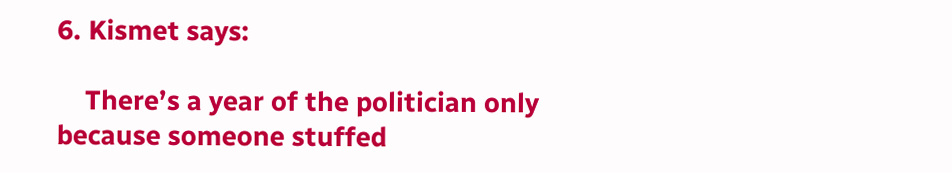6. Kismet says:

    There’s a year of the politician only because someone stuffed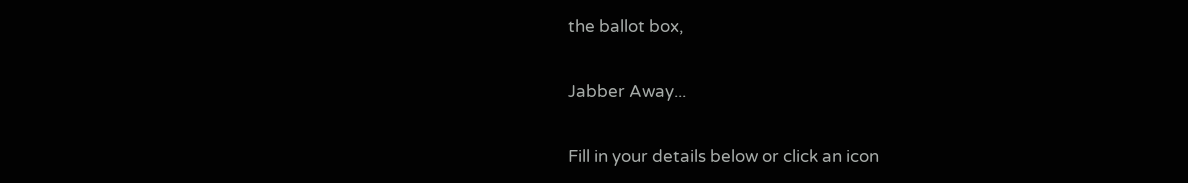the ballot box,

Jabber Away...

Fill in your details below or click an icon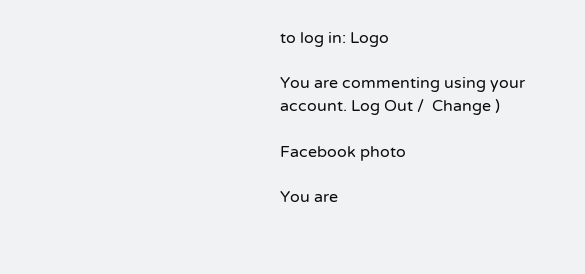to log in: Logo

You are commenting using your account. Log Out /  Change )

Facebook photo

You are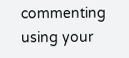commenting using your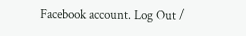Facebook account. Log Out /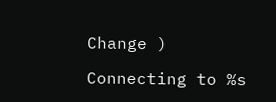Change )

Connecting to %s